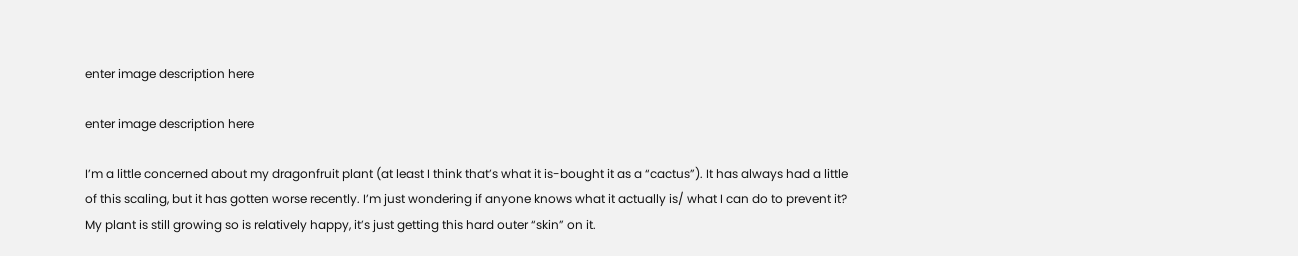enter image description here

enter image description here

I’m a little concerned about my dragonfruit plant (at least I think that’s what it is-bought it as a “cactus”). It has always had a little of this scaling, but it has gotten worse recently. I’m just wondering if anyone knows what it actually is/ what I can do to prevent it? My plant is still growing so is relatively happy, it’s just getting this hard outer “skin” on it.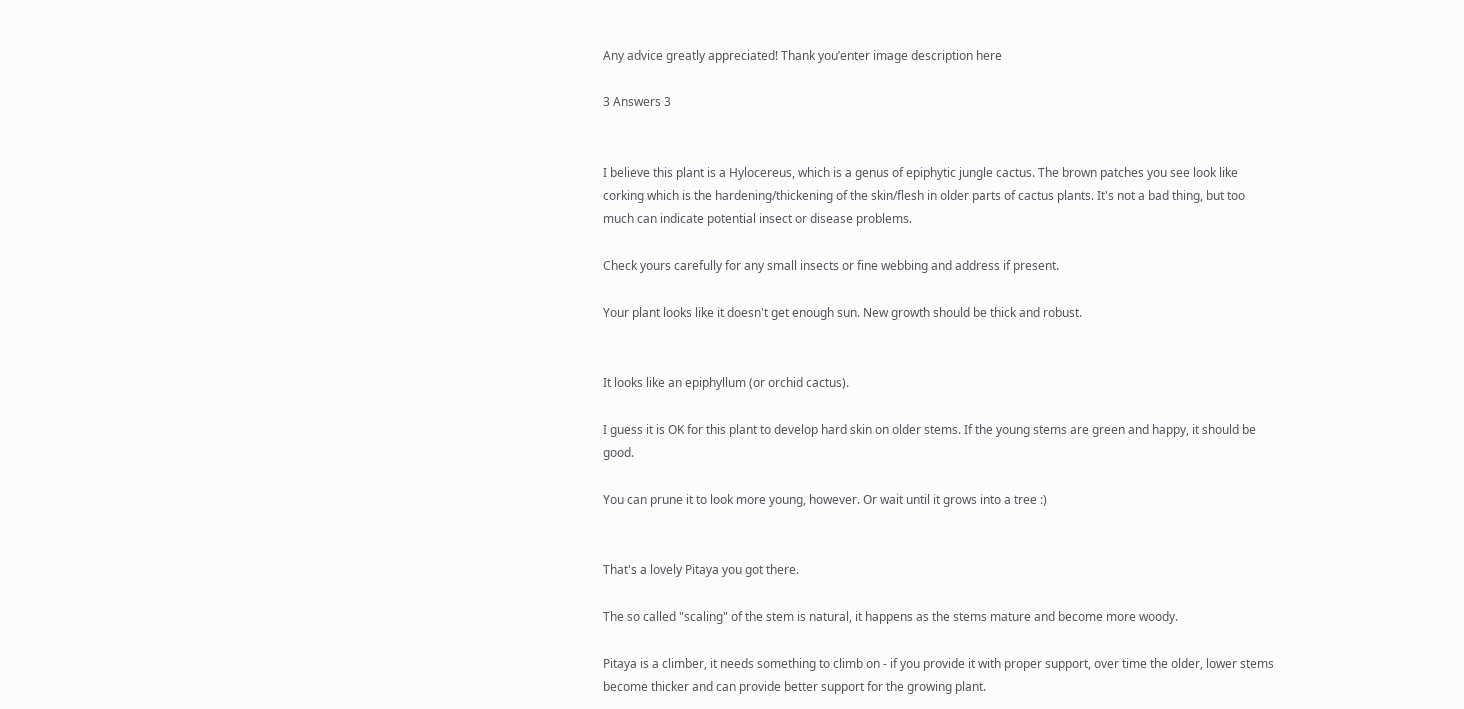Any advice greatly appreciated! Thank you’enter image description here

3 Answers 3


I believe this plant is a Hylocereus, which is a genus of epiphytic jungle cactus. The brown patches you see look like corking which is the hardening/thickening of the skin/flesh in older parts of cactus plants. It's not a bad thing, but too much can indicate potential insect or disease problems.

Check yours carefully for any small insects or fine webbing and address if present.

Your plant looks like it doesn't get enough sun. New growth should be thick and robust.


It looks like an epiphyllum (or orchid cactus).

I guess it is OK for this plant to develop hard skin on older stems. If the young stems are green and happy, it should be good.

You can prune it to look more young, however. Or wait until it grows into a tree :)


That's a lovely Pitaya you got there.

The so called "scaling" of the stem is natural, it happens as the stems mature and become more woody.

Pitaya is a climber, it needs something to climb on - if you provide it with proper support, over time the older, lower stems become thicker and can provide better support for the growing plant.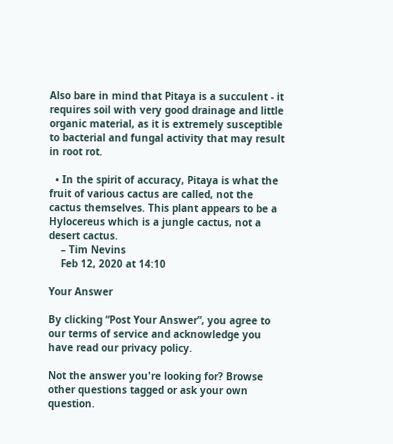Also bare in mind that Pitaya is a succulent - it requires soil with very good drainage and little organic material, as it is extremely susceptible to bacterial and fungal activity that may result in root rot.

  • In the spirit of accuracy, Pitaya is what the fruit of various cactus are called, not the cactus themselves. This plant appears to be a Hylocereus which is a jungle cactus, not a desert cactus.
    – Tim Nevins
    Feb 12, 2020 at 14:10

Your Answer

By clicking “Post Your Answer”, you agree to our terms of service and acknowledge you have read our privacy policy.

Not the answer you're looking for? Browse other questions tagged or ask your own question.